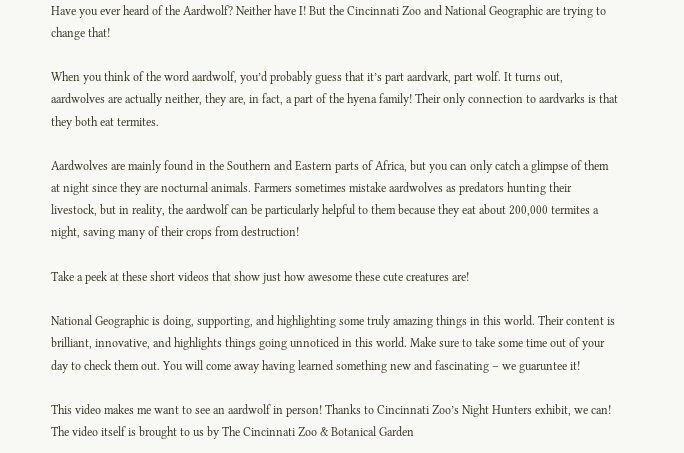Have you ever heard of the Aardwolf? Neither have I! But the Cincinnati Zoo and National Geographic are trying to change that!

When you think of the word aardwolf, you’d probably guess that it’s part aardvark, part wolf. It turns out, aardwolves are actually neither, they are, in fact, a part of the hyena family! Their only connection to aardvarks is that they both eat termites.

Aardwolves are mainly found in the Southern and Eastern parts of Africa, but you can only catch a glimpse of them at night since they are nocturnal animals. Farmers sometimes mistake aardwolves as predators hunting their livestock, but in reality, the aardwolf can be particularly helpful to them because they eat about 200,000 termites a night, saving many of their crops from destruction!

Take a peek at these short videos that show just how awesome these cute creatures are!

National Geographic is doing, supporting, and highlighting some truly amazing things in this world. Their content is brilliant, innovative, and highlights things going unnoticed in this world. Make sure to take some time out of your day to check them out. You will come away having learned something new and fascinating – we guaruntee it!

This video makes me want to see an aardwolf in person! Thanks to Cincinnati Zoo’s Night Hunters exhibit, we can! The video itself is brought to us by The Cincinnati Zoo & Botanical Garden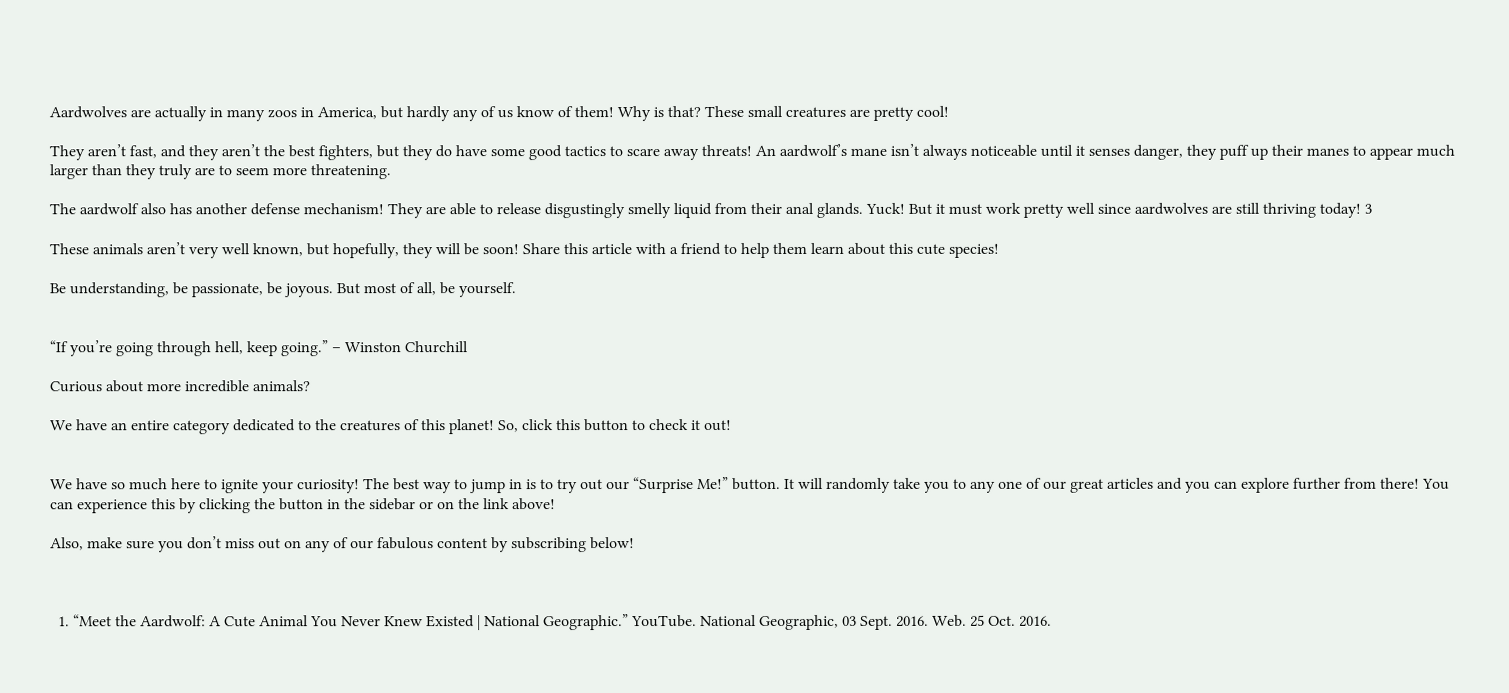Aardwolves are actually in many zoos in America, but hardly any of us know of them! Why is that? These small creatures are pretty cool!

They aren’t fast, and they aren’t the best fighters, but they do have some good tactics to scare away threats! An aardwolf’s mane isn’t always noticeable until it senses danger, they puff up their manes to appear much larger than they truly are to seem more threatening.

The aardwolf also has another defense mechanism! They are able to release disgustingly smelly liquid from their anal glands. Yuck! But it must work pretty well since aardwolves are still thriving today! 3

These animals aren’t very well known, but hopefully, they will be soon! Share this article with a friend to help them learn about this cute species!

Be understanding, be passionate, be joyous. But most of all, be yourself.


“If you’re going through hell, keep going.” – Winston Churchill

Curious about more incredible animals?

We have an entire category dedicated to the creatures of this planet! So, click this button to check it out!


We have so much here to ignite your curiosity! The best way to jump in is to try out our “Surprise Me!” button. It will randomly take you to any one of our great articles and you can explore further from there! You can experience this by clicking the button in the sidebar or on the link above!

Also, make sure you don’t miss out on any of our fabulous content by subscribing below!



  1. “Meet the Aardwolf: A Cute Animal You Never Knew Existed | National Geographic.” YouTube. National Geographic, 03 Sept. 2016. Web. 25 Oct. 2016.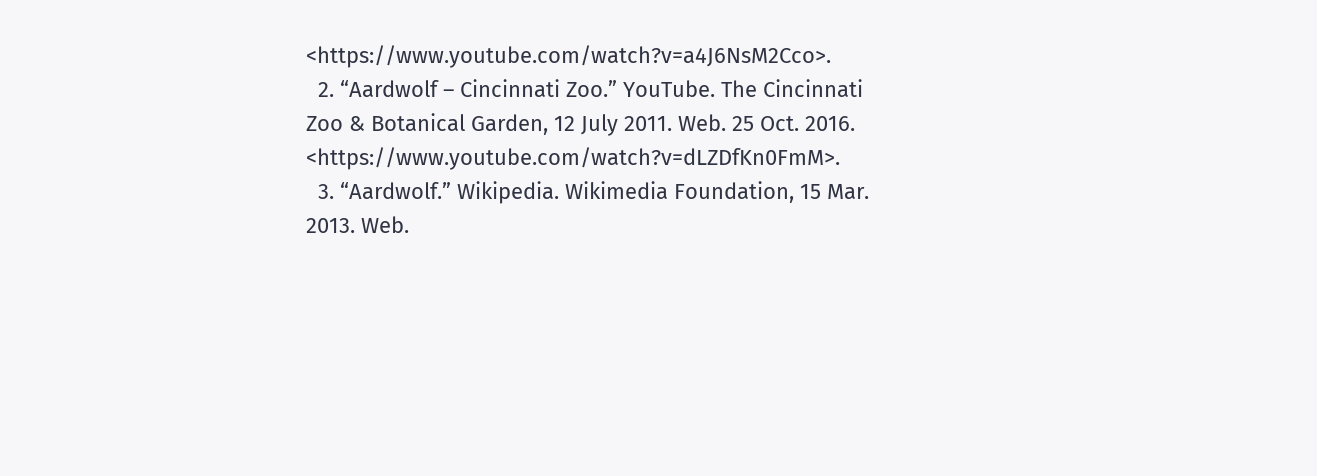<https://www.youtube.com/watch?v=a4J6NsM2Cco>.
  2. “Aardwolf – Cincinnati Zoo.” YouTube. The Cincinnati Zoo & Botanical Garden, 12 July 2011. Web. 25 Oct. 2016. <https://www.youtube.com/watch?v=dLZDfKn0FmM>.
  3. “Aardwolf.” Wikipedia. Wikimedia Foundation, 15 Mar. 2013. Web.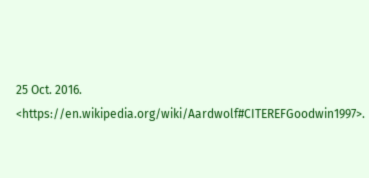25 Oct. 2016. <https://en.wikipedia.org/wiki/Aardwolf#CITEREFGoodwin1997>.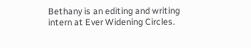Bethany is an editing and writing intern at Ever Widening Circles.